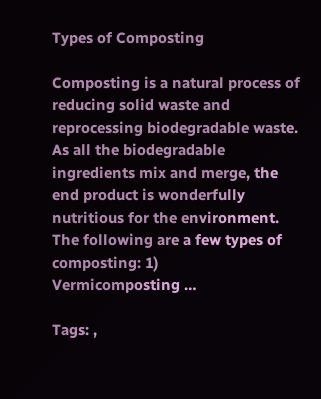Types of Composting

Composting is a natural process of reducing solid waste and reprocessing biodegradable waste. As all the biodegradable ingredients mix and merge, the end product is wonderfully nutritious for the environment. The following are a few types of composting: 1)      Vermicomposting …

Tags: ,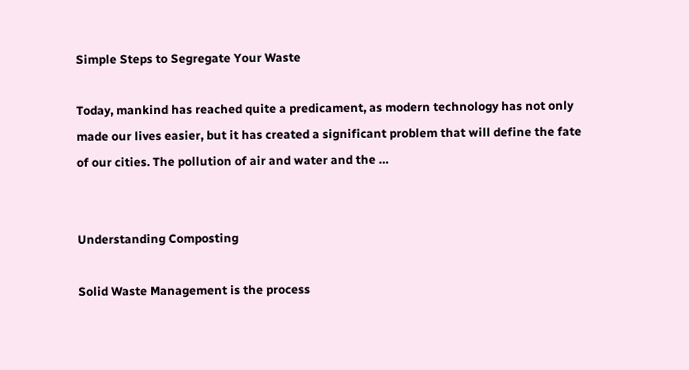Simple Steps to Segregate Your Waste

Today, mankind has reached quite a predicament, as modern technology has not only made our lives easier, but it has created a significant problem that will define the fate of our cities. The pollution of air and water and the …


Understanding Composting

Solid Waste Management is the process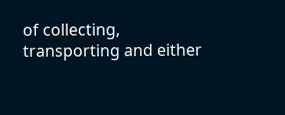of collecting, transporting and either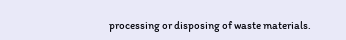processing or disposing of waste materials.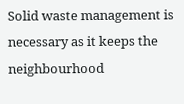Solid waste management is necessary as it keeps the neighbourhood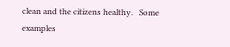clean and the citizens healthy.   Some examples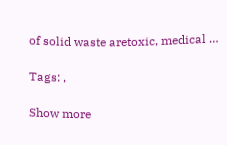of solid waste aretoxic, medical …

Tags: ,

Show more